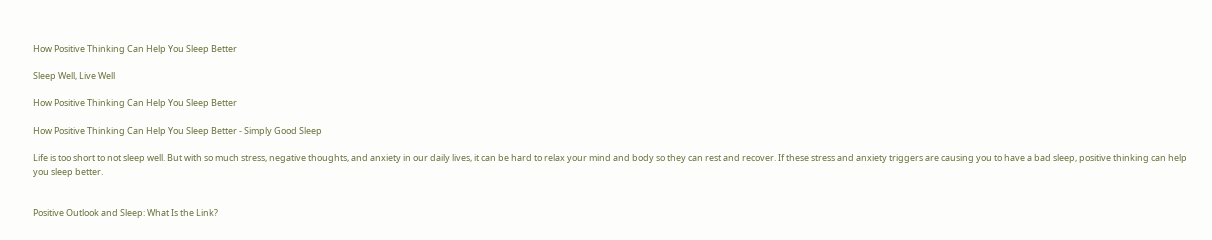How Positive Thinking Can Help You Sleep Better

Sleep Well, Live Well

How Positive Thinking Can Help You Sleep Better

How Positive Thinking Can Help You Sleep Better - Simply Good Sleep

Life is too short to not sleep well. But with so much stress, negative thoughts, and anxiety in our daily lives, it can be hard to relax your mind and body so they can rest and recover. If these stress and anxiety triggers are causing you to have a bad sleep, positive thinking can help you sleep better.


Positive Outlook and Sleep: What Is the Link?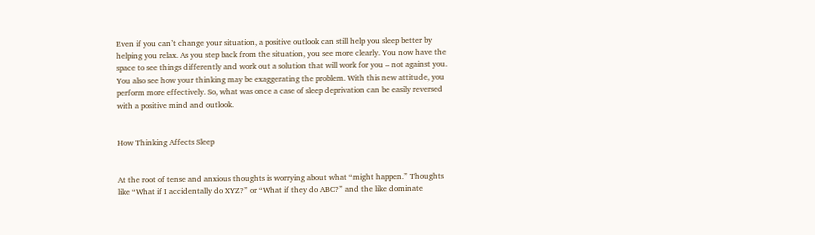Even if you can’t change your situation, a positive outlook can still help you sleep better by helping you relax. As you step back from the situation, you see more clearly. You now have the space to see things differently and work out a solution that will work for you – not against you. You also see how your thinking may be exaggerating the problem. With this new attitude, you perform more effectively. So, what was once a case of sleep deprivation can be easily reversed with a positive mind and outlook.


How Thinking Affects Sleep


At the root of tense and anxious thoughts is worrying about what “might happen.” Thoughts like “What if I accidentally do XYZ?” or “What if they do ABC?” and the like dominate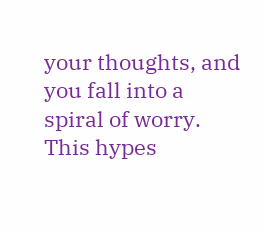your thoughts, and you fall into a spiral of worry. This hypes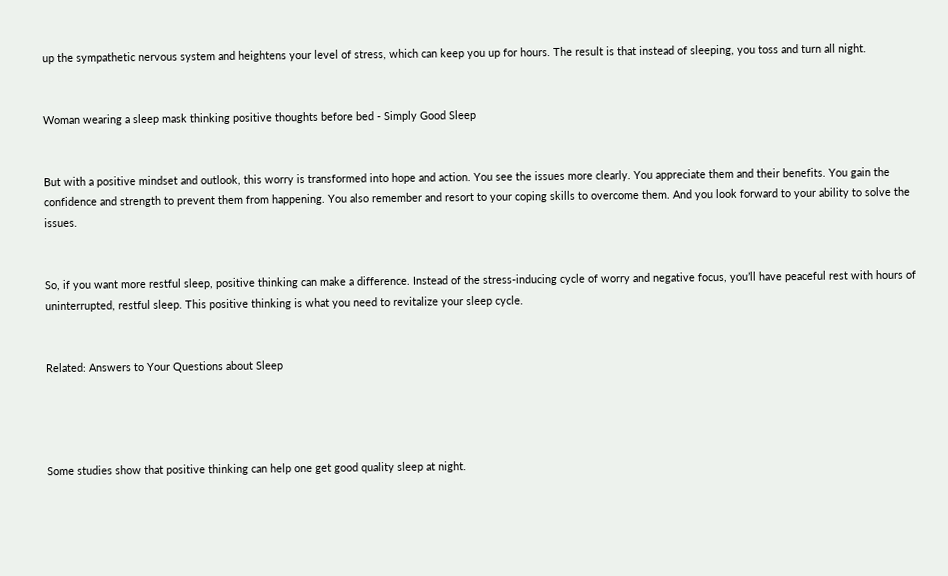up the sympathetic nervous system and heightens your level of stress, which can keep you up for hours. The result is that instead of sleeping, you toss and turn all night.


Woman wearing a sleep mask thinking positive thoughts before bed - Simply Good Sleep


But with a positive mindset and outlook, this worry is transformed into hope and action. You see the issues more clearly. You appreciate them and their benefits. You gain the confidence and strength to prevent them from happening. You also remember and resort to your coping skills to overcome them. And you look forward to your ability to solve the issues.


So, if you want more restful sleep, positive thinking can make a difference. Instead of the stress-inducing cycle of worry and negative focus, you’ll have peaceful rest with hours of uninterrupted, restful sleep. This positive thinking is what you need to revitalize your sleep cycle.


Related: Answers to Your Questions about Sleep




Some studies show that positive thinking can help one get good quality sleep at night.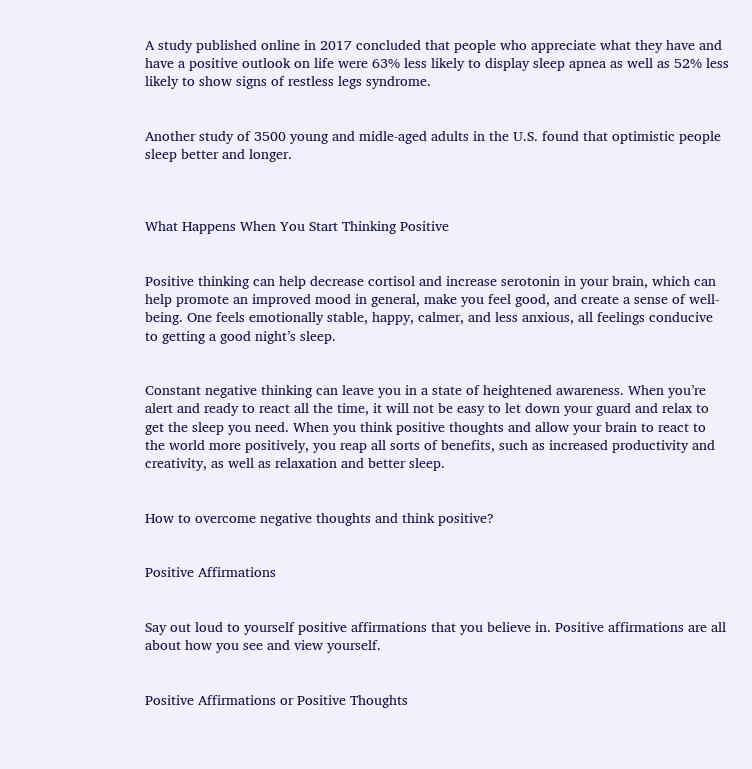A study published online in 2017 concluded that people who appreciate what they have and have a positive outlook on life were 63% less likely to display sleep apnea as well as 52% less likely to show signs of restless legs syndrome.


Another study of 3500 young and midle-aged adults in the U.S. found that optimistic people sleep better and longer.



What Happens When You Start Thinking Positive


Positive thinking can help decrease cortisol and increase serotonin in your brain, which can help promote an improved mood in general, make you feel good, and create a sense of well-being. One feels emotionally stable, happy, calmer, and less anxious, all feelings conducive to getting a good night’s sleep.


Constant negative thinking can leave you in a state of heightened awareness. When you’re alert and ready to react all the time, it will not be easy to let down your guard and relax to get the sleep you need. When you think positive thoughts and allow your brain to react to the world more positively, you reap all sorts of benefits, such as increased productivity and creativity, as well as relaxation and better sleep.


How to overcome negative thoughts and think positive?


Positive Affirmations


Say out loud to yourself positive affirmations that you believe in. Positive affirmations are all about how you see and view yourself.


Positive Affirmations or Positive Thoughts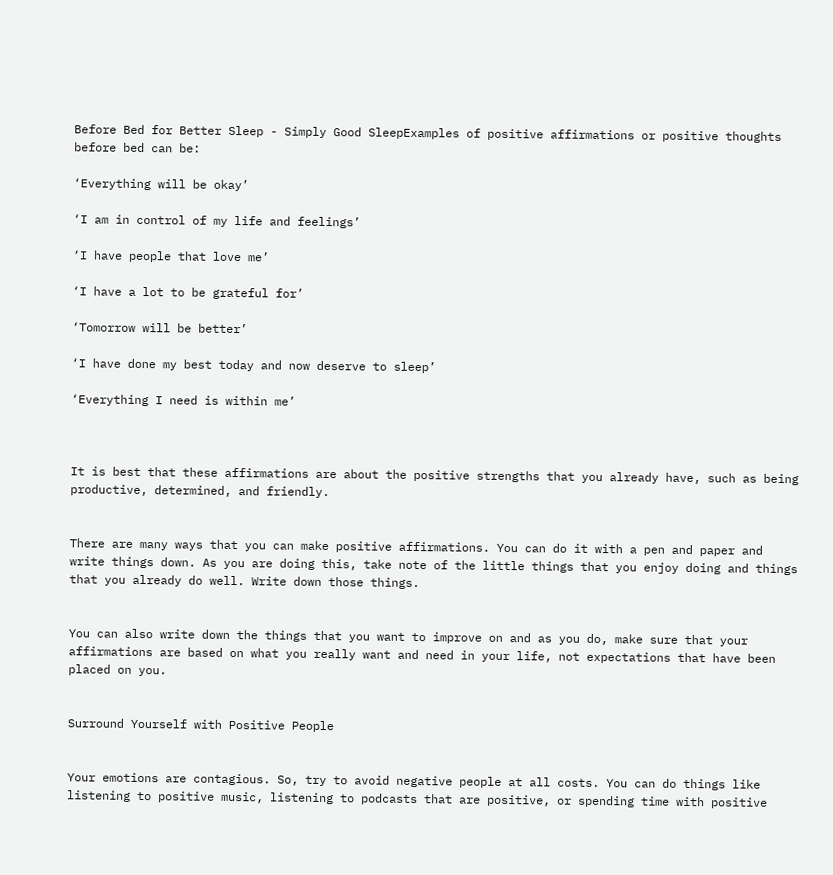Before Bed for Better Sleep - Simply Good SleepExamples of positive affirmations or positive thoughts before bed can be:

‘Everything will be okay’

‘I am in control of my life and feelings’

‘I have people that love me’

‘I have a lot to be grateful for’

‘Tomorrow will be better’

‘I have done my best today and now deserve to sleep’

‘Everything I need is within me’



It is best that these affirmations are about the positive strengths that you already have, such as being productive, determined, and friendly.


There are many ways that you can make positive affirmations. You can do it with a pen and paper and write things down. As you are doing this, take note of the little things that you enjoy doing and things that you already do well. Write down those things.


You can also write down the things that you want to improve on and as you do, make sure that your affirmations are based on what you really want and need in your life, not expectations that have been placed on you.


Surround Yourself with Positive People


Your emotions are contagious. So, try to avoid negative people at all costs. You can do things like listening to positive music, listening to podcasts that are positive, or spending time with positive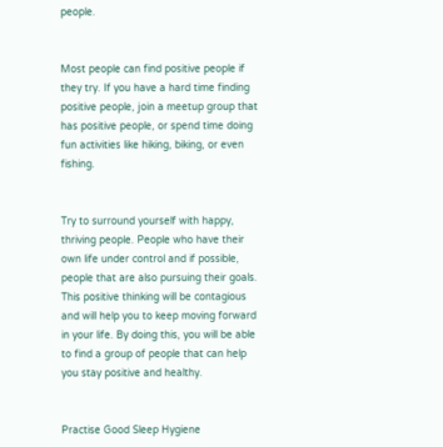people.


Most people can find positive people if they try. If you have a hard time finding positive people, join a meetup group that has positive people, or spend time doing fun activities like hiking, biking, or even fishing.


Try to surround yourself with happy, thriving people. People who have their own life under control and if possible, people that are also pursuing their goals. This positive thinking will be contagious and will help you to keep moving forward in your life. By doing this, you will be able to find a group of people that can help you stay positive and healthy.


Practise Good Sleep Hygiene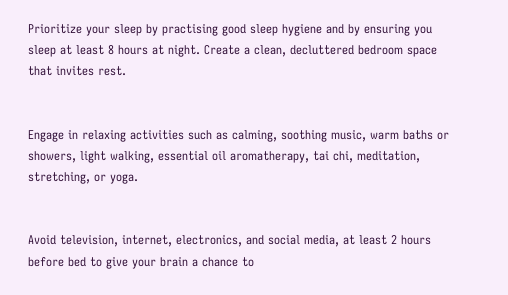Prioritize your sleep by practising good sleep hygiene and by ensuring you sleep at least 8 hours at night. Create a clean, decluttered bedroom space that invites rest.


Engage in relaxing activities such as calming, soothing music, warm baths or showers, light walking, essential oil aromatherapy, tai chi, meditation, stretching, or yoga.


Avoid television, internet, electronics, and social media, at least 2 hours before bed to give your brain a chance to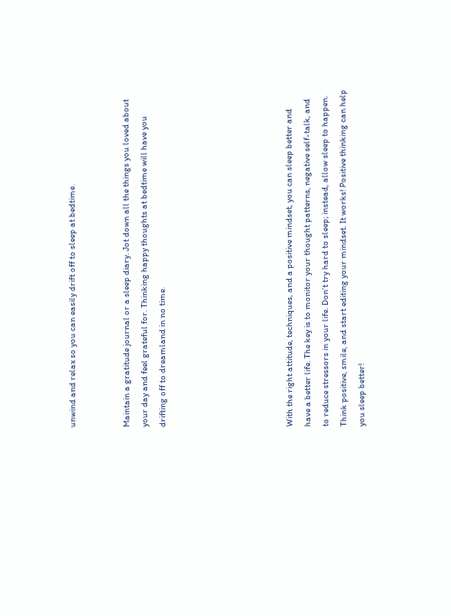unwind and relax so you can easily drift off to sleep at bedtime.


Maintain a gratitude journal or a sleep diary. Jot down all the things you loved about your day and feel grateful for. Thinking happy thoughts at bedtime will have you drifting off to dreamland in no time.






With the right attitude, techniques, and a positive mindset, you can sleep better and have a better life. The key is to monitor your thought patterns, negative self-talk, and to reduce stressors in your life. Don’t try hard to sleep; instead, allow sleep to happen. Think positive, smile, and start editing your mindset. It works! Positive thinking can help you sleep better!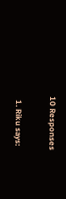10 Responses

  1. Riku says: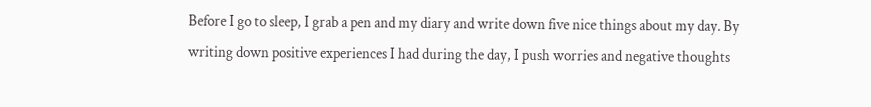Before I go to sleep, I grab a pen and my diary and write down five nice things about my day. By writing down positive experiences I had during the day, I push worries and negative thoughts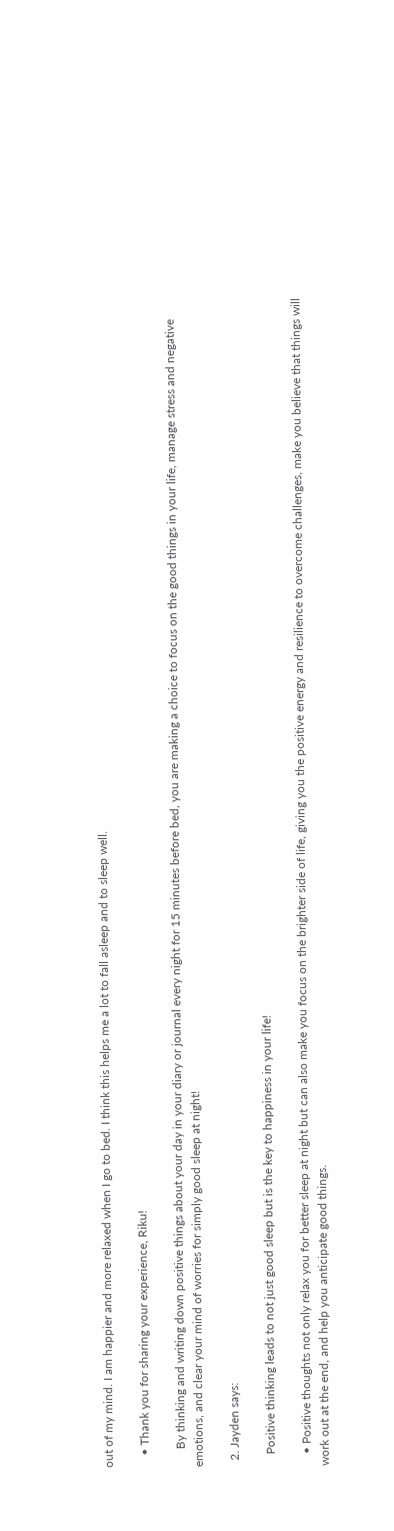out of my mind. I am happier and more relaxed when I go to bed. I think this helps me a lot to fall asleep and to sleep well.

    • Thank you for sharing your experience, Riku!

      By thinking and writing down positive things about your day in your diary or journal every night for 15 minutes before bed, you are making a choice to focus on the good things in your life, manage stress and negative emotions, and clear your mind of worries for simply good sleep at night!

  2. Jayden says:

    Positive thinking leads to not just good sleep but is the key to happiness in your life!

    • Positive thoughts not only relax you for better sleep at night but can also make you focus on the brighter side of life, giving you the positive energy and resilience to overcome challenges, make you believe that things will work out at the end, and help you anticipate good things.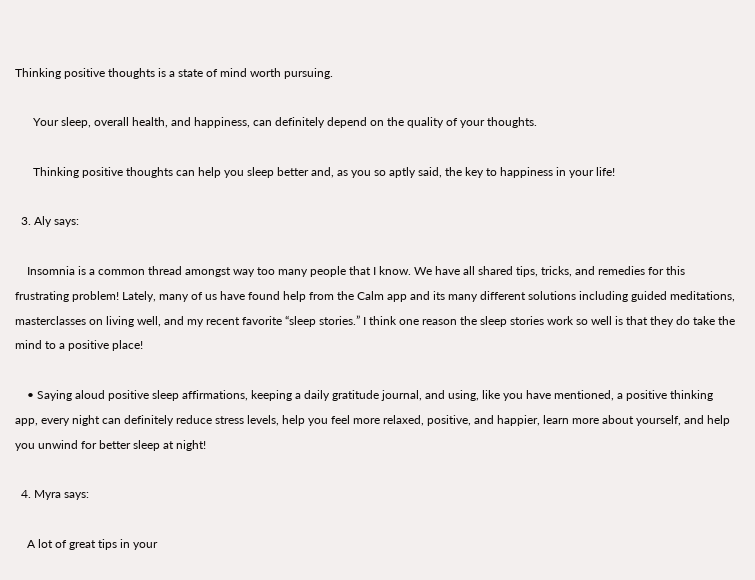Thinking positive thoughts is a state of mind worth pursuing.

      Your sleep, overall health, and happiness, can definitely depend on the quality of your thoughts.

      Thinking positive thoughts can help you sleep better and, as you so aptly said, the key to happiness in your life!

  3. Aly says:

    Insomnia is a common thread amongst way too many people that I know. We have all shared tips, tricks, and remedies for this frustrating problem! Lately, many of us have found help from the Calm app and its many different solutions including guided meditations, masterclasses on living well, and my recent favorite “sleep stories.” I think one reason the sleep stories work so well is that they do take the mind to a positive place!

    • Saying aloud positive sleep affirmations, keeping a daily gratitude journal, and using, like you have mentioned, a positive thinking app, every night can definitely reduce stress levels, help you feel more relaxed, positive, and happier, learn more about yourself, and help you unwind for better sleep at night!

  4. Myra says:

    A lot of great tips in your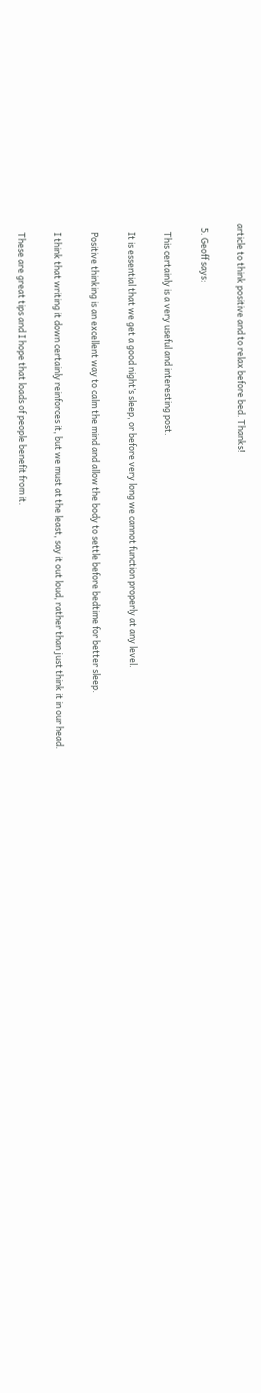article to think positive and to relax before bed. Thanks!

  5. Geoff says:

    This certainly is a very useful and interesting post.

    It is essential that we get a good night’s sleep, or before very long we cannot function properly at any level.

    Positive thinking is an excellent way to calm the mind and allow the body to settle before bedtime for better sleep.

    I think that writing it down certainly reinforces it, but we must at the least, say it out loud, rather than just think it in our head.

    These are great tips and I hope that loads of people benefit from it.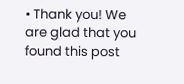• Thank you! We are glad that you found this post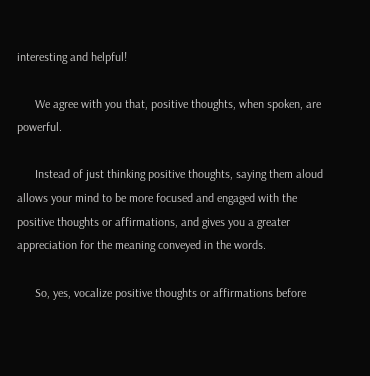interesting and helpful!

      We agree with you that, positive thoughts, when spoken, are powerful.

      Instead of just thinking positive thoughts, saying them aloud allows your mind to be more focused and engaged with the positive thoughts or affirmations, and gives you a greater appreciation for the meaning conveyed in the words.

      So, yes, vocalize positive thoughts or affirmations before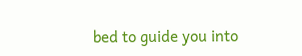bed to guide you into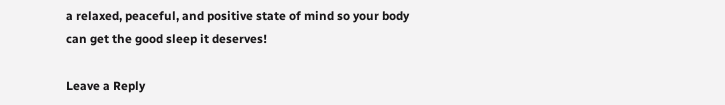a relaxed, peaceful, and positive state of mind so your body can get the good sleep it deserves!

Leave a Reply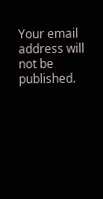Your email address will not be published.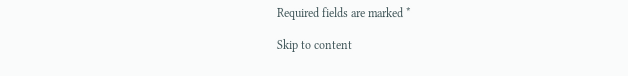Required fields are marked *

Skip to content